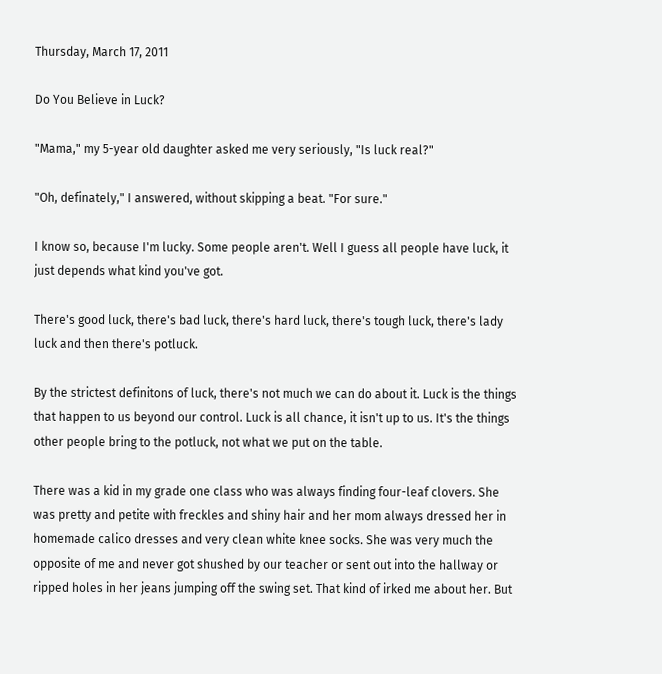Thursday, March 17, 2011

Do You Believe in Luck?

"Mama," my 5-year old daughter asked me very seriously, "Is luck real?"

"Oh, definately," I answered, without skipping a beat. "For sure."

I know so, because I'm lucky. Some people aren't. Well I guess all people have luck, it just depends what kind you've got.

There's good luck, there's bad luck, there's hard luck, there's tough luck, there's lady luck and then there's potluck.

By the strictest definitons of luck, there's not much we can do about it. Luck is the things that happen to us beyond our control. Luck is all chance, it isn't up to us. It's the things other people bring to the potluck, not what we put on the table.

There was a kid in my grade one class who was always finding four-leaf clovers. She was pretty and petite with freckles and shiny hair and her mom always dressed her in homemade calico dresses and very clean white knee socks. She was very much the opposite of me and never got shushed by our teacher or sent out into the hallway or ripped holes in her jeans jumping off the swing set. That kind of irked me about her. But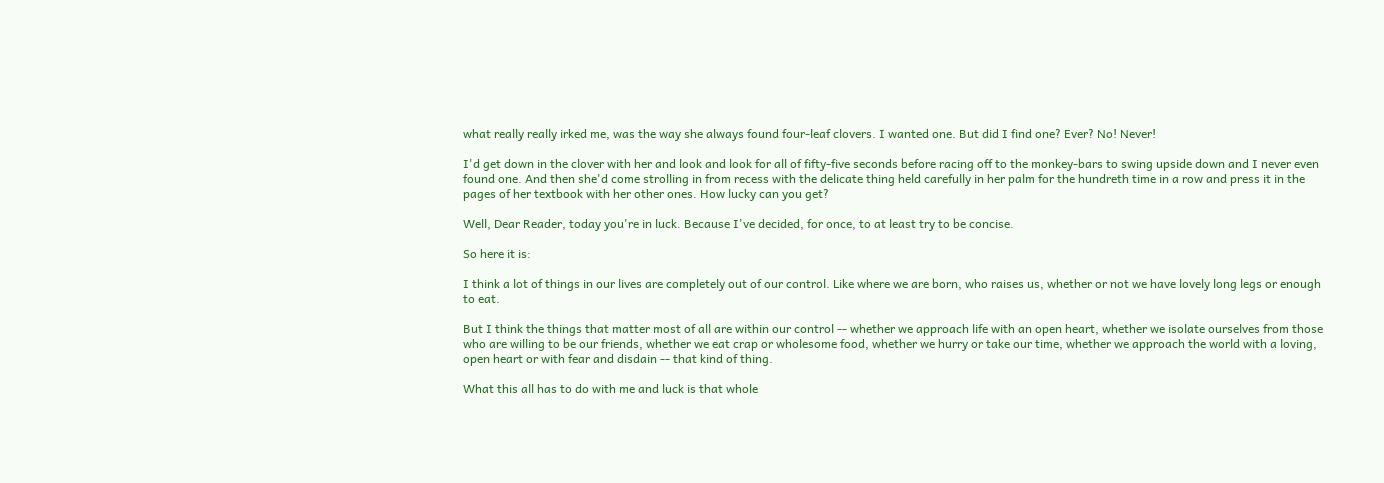what really really irked me, was the way she always found four-leaf clovers. I wanted one. But did I find one? Ever? No! Never!

I'd get down in the clover with her and look and look for all of fifty-five seconds before racing off to the monkey-bars to swing upside down and I never even found one. And then she'd come strolling in from recess with the delicate thing held carefully in her palm for the hundreth time in a row and press it in the pages of her textbook with her other ones. How lucky can you get?

Well, Dear Reader, today you're in luck. Because I've decided, for once, to at least try to be concise.

So here it is:

I think a lot of things in our lives are completely out of our control. Like where we are born, who raises us, whether or not we have lovely long legs or enough to eat.

But I think the things that matter most of all are within our control -- whether we approach life with an open heart, whether we isolate ourselves from those who are willing to be our friends, whether we eat crap or wholesome food, whether we hurry or take our time, whether we approach the world with a loving, open heart or with fear and disdain -- that kind of thing.

What this all has to do with me and luck is that whole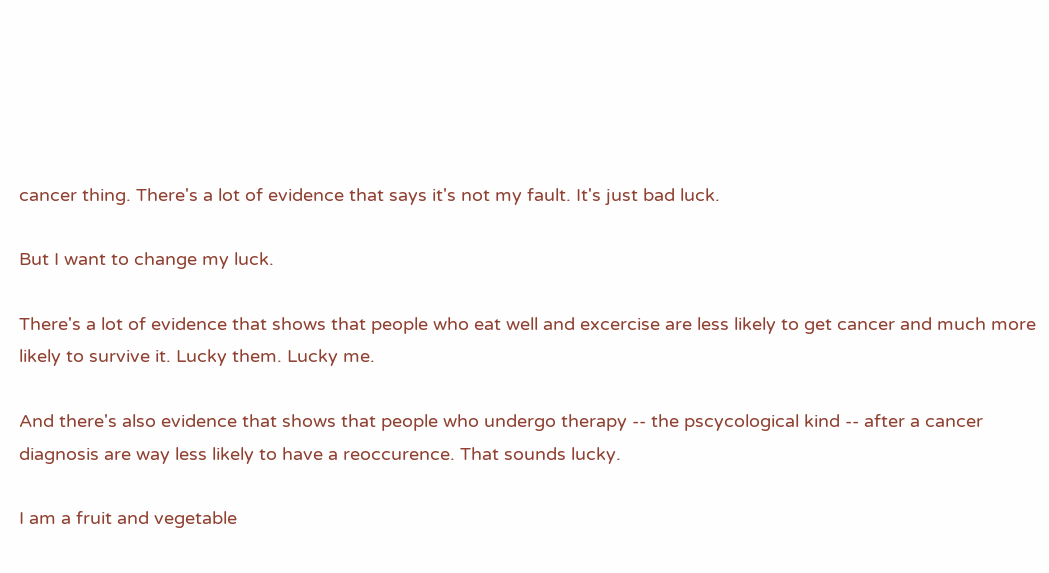cancer thing. There's a lot of evidence that says it's not my fault. It's just bad luck.

But I want to change my luck.

There's a lot of evidence that shows that people who eat well and excercise are less likely to get cancer and much more likely to survive it. Lucky them. Lucky me.

And there's also evidence that shows that people who undergo therapy -- the pscycological kind -- after a cancer diagnosis are way less likely to have a reoccurence. That sounds lucky.

I am a fruit and vegetable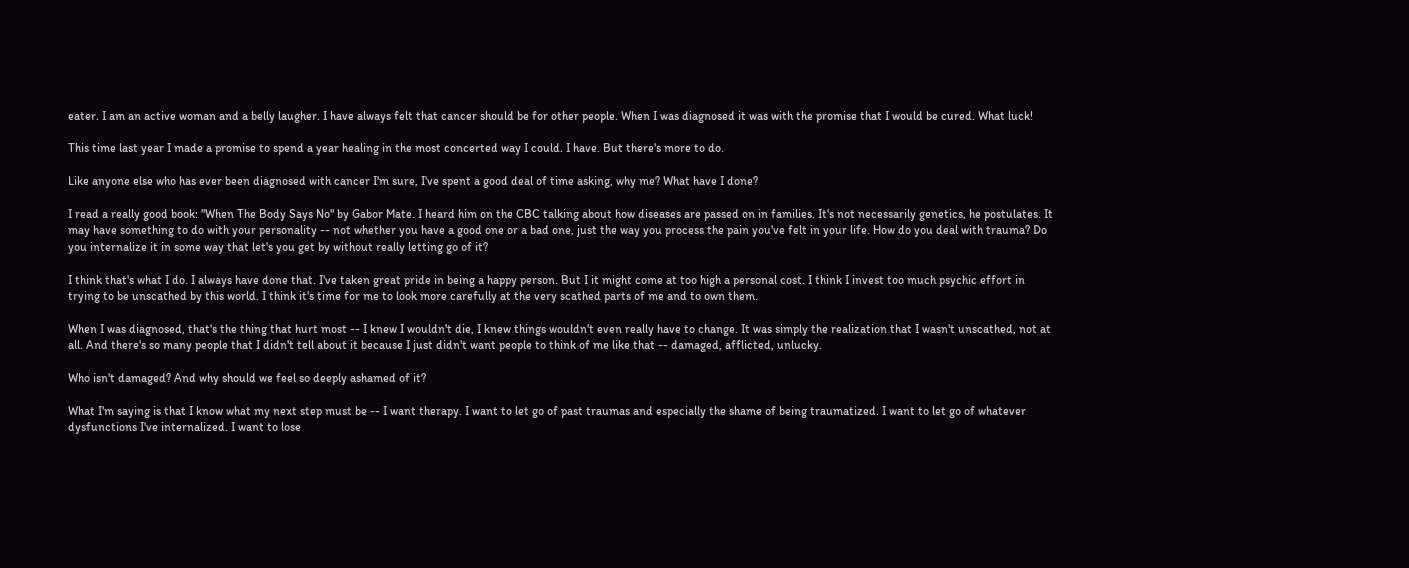eater. I am an active woman and a belly laugher. I have always felt that cancer should be for other people. When I was diagnosed it was with the promise that I would be cured. What luck!

This time last year I made a promise to spend a year healing in the most concerted way I could. I have. But there's more to do.

Like anyone else who has ever been diagnosed with cancer I'm sure, I've spent a good deal of time asking, why me? What have I done?

I read a really good book: "When The Body Says No" by Gabor Mate. I heard him on the CBC talking about how diseases are passed on in families. It's not necessarily genetics, he postulates. It may have something to do with your personality -- not whether you have a good one or a bad one, just the way you process the pain you've felt in your life. How do you deal with trauma? Do you internalize it in some way that let's you get by without really letting go of it?

I think that's what I do. I always have done that. I've taken great pride in being a happy person. But I it might come at too high a personal cost. I think I invest too much psychic effort in trying to be unscathed by this world. I think it's time for me to look more carefully at the very scathed parts of me and to own them.

When I was diagnosed, that's the thing that hurt most -- I knew I wouldn't die, I knew things wouldn't even really have to change. It was simply the realization that I wasn't unscathed, not at all. And there's so many people that I didn't tell about it because I just didn't want people to think of me like that -- damaged, afflicted, unlucky.

Who isn't damaged? And why should we feel so deeply ashamed of it?

What I'm saying is that I know what my next step must be -- I want therapy. I want to let go of past traumas and especially the shame of being traumatized. I want to let go of whatever dysfunctions I've internalized. I want to lose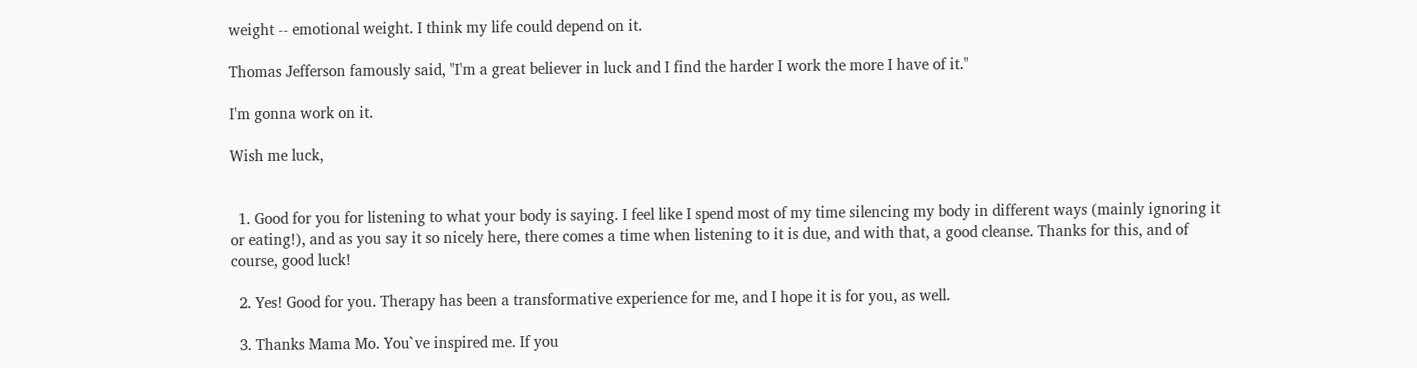weight -- emotional weight. I think my life could depend on it.

Thomas Jefferson famously said, "I'm a great believer in luck and I find the harder I work the more I have of it."

I'm gonna work on it.

Wish me luck,


  1. Good for you for listening to what your body is saying. I feel like I spend most of my time silencing my body in different ways (mainly ignoring it or eating!), and as you say it so nicely here, there comes a time when listening to it is due, and with that, a good cleanse. Thanks for this, and of course, good luck!

  2. Yes! Good for you. Therapy has been a transformative experience for me, and I hope it is for you, as well.

  3. Thanks Mama Mo. You`ve inspired me. If you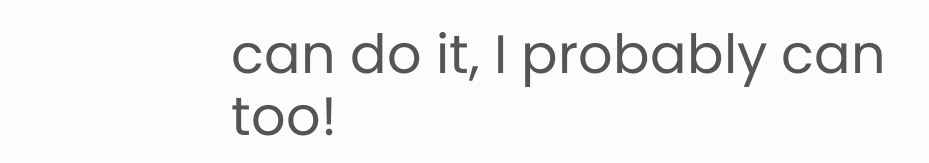can do it, I probably can too!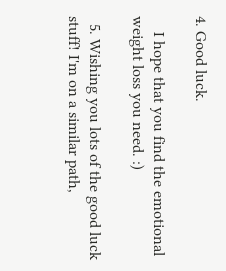4. Good luck.

    I hope that you find the emotional weight loss you need. :)

  5. Wishing you lots of the good luck stuff! I'm on a similar path,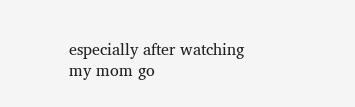especially after watching my mom go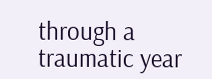through a traumatic year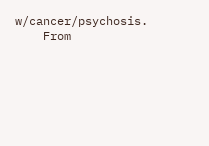w/cancer/psychosis.
    From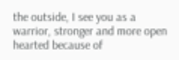the outside, I see you as a warrior, stronger and more open hearted because of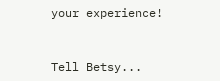your experience!


Tell Betsy...